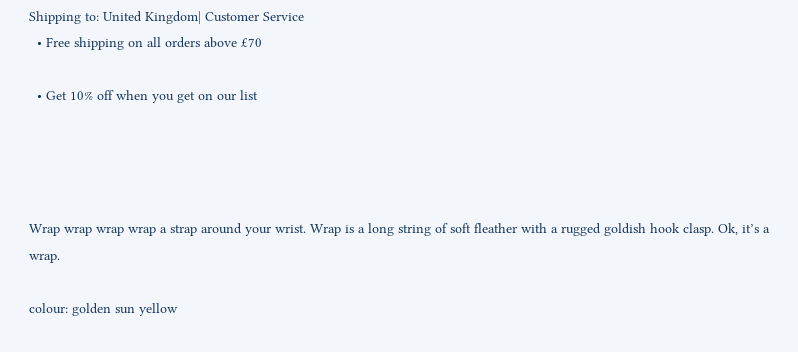Shipping to: United Kingdom| Customer Service
  • Free shipping on all orders above £70

  • Get 10% off when you get on our list




Wrap wrap wrap wrap a strap around your wrist. Wrap is a long string of soft fleather with a rugged goldish hook clasp. Ok, it’s a wrap.

colour: golden sun yellow